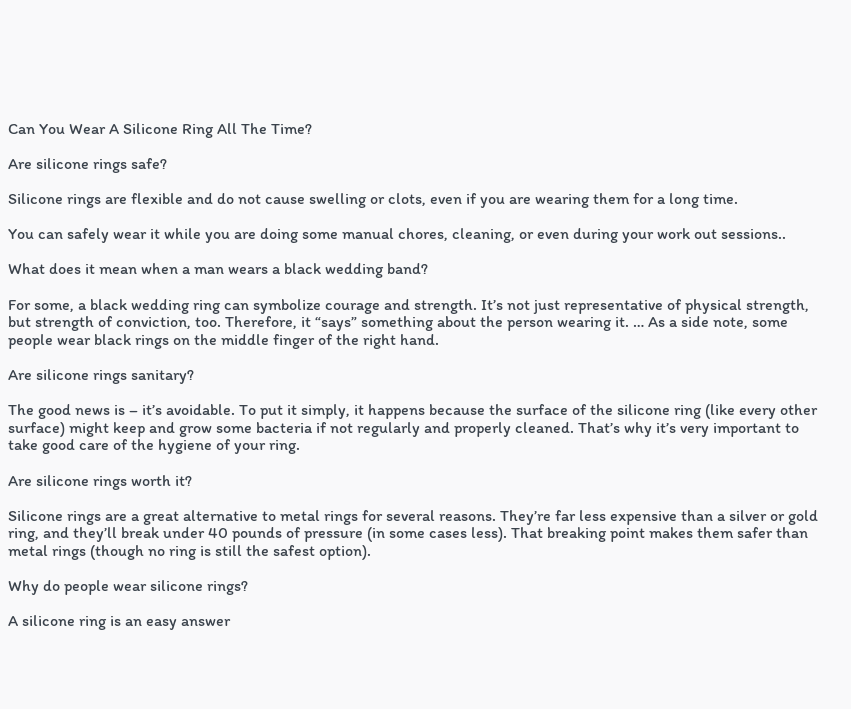Can You Wear A Silicone Ring All The Time?

Are silicone rings safe?

Silicone rings are flexible and do not cause swelling or clots, even if you are wearing them for a long time.

You can safely wear it while you are doing some manual chores, cleaning, or even during your work out sessions..

What does it mean when a man wears a black wedding band?

For some, a black wedding ring can symbolize courage and strength. It’s not just representative of physical strength, but strength of conviction, too. Therefore, it “says” something about the person wearing it. … As a side note, some people wear black rings on the middle finger of the right hand.

Are silicone rings sanitary?

The good news is – it’s avoidable. To put it simply, it happens because the surface of the silicone ring (like every other surface) might keep and grow some bacteria if not regularly and properly cleaned. That’s why it’s very important to take good care of the hygiene of your ring.

Are silicone rings worth it?

Silicone rings are a great alternative to metal rings for several reasons. They’re far less expensive than a silver or gold ring, and they’ll break under 40 pounds of pressure (in some cases less). That breaking point makes them safer than metal rings (though no ring is still the safest option).

Why do people wear silicone rings?

A silicone ring is an easy answer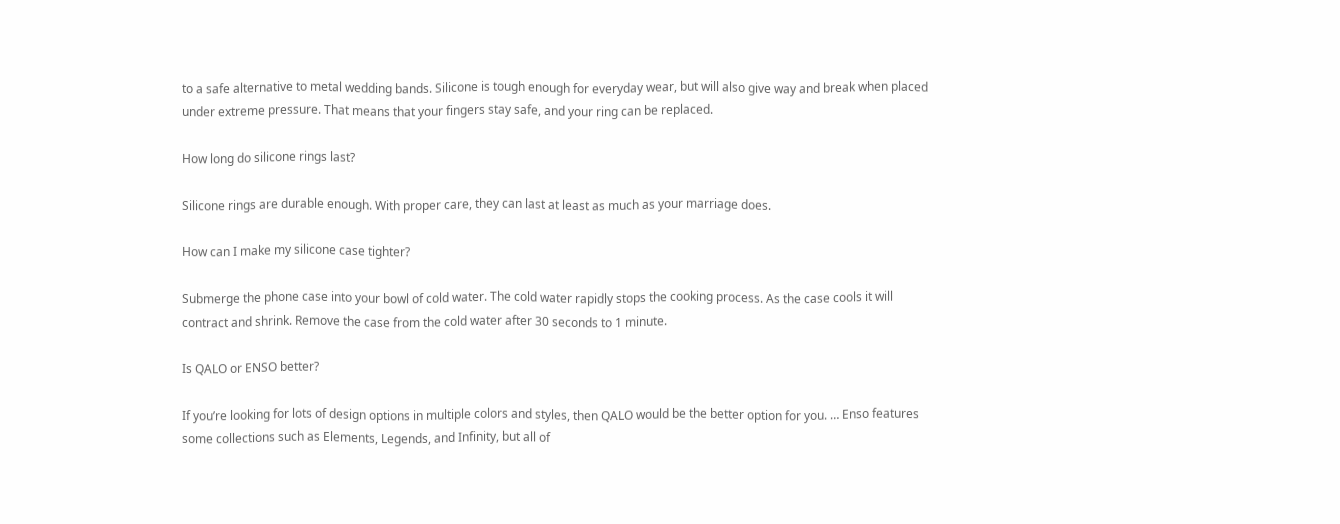to a safe alternative to metal wedding bands. Silicone is tough enough for everyday wear, but will also give way and break when placed under extreme pressure. That means that your fingers stay safe, and your ring can be replaced.

How long do silicone rings last?

Silicone rings are durable enough. With proper care, they can last at least as much as your marriage does.

How can I make my silicone case tighter?

Submerge the phone case into your bowl of cold water. The cold water rapidly stops the cooking process. As the case cools it will contract and shrink. Remove the case from the cold water after 30 seconds to 1 minute.

Is QALO or ENSO better?

If you’re looking for lots of design options in multiple colors and styles, then QALO would be the better option for you. … Enso features some collections such as Elements, Legends, and Infinity, but all of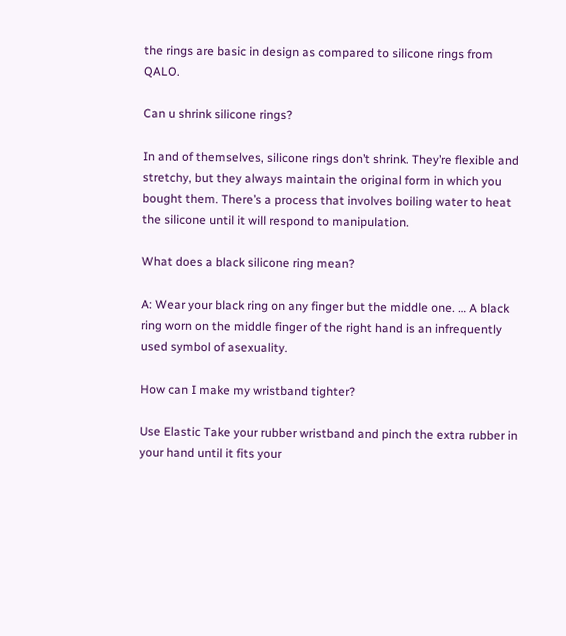the rings are basic in design as compared to silicone rings from QALO.

Can u shrink silicone rings?

In and of themselves, silicone rings don’t shrink. They’re flexible and stretchy, but they always maintain the original form in which you bought them. There’s a process that involves boiling water to heat the silicone until it will respond to manipulation.

What does a black silicone ring mean?

A: Wear your black ring on any finger but the middle one. … A black ring worn on the middle finger of the right hand is an infrequently used symbol of asexuality.

How can I make my wristband tighter?

Use Elastic Take your rubber wristband and pinch the extra rubber in your hand until it fits your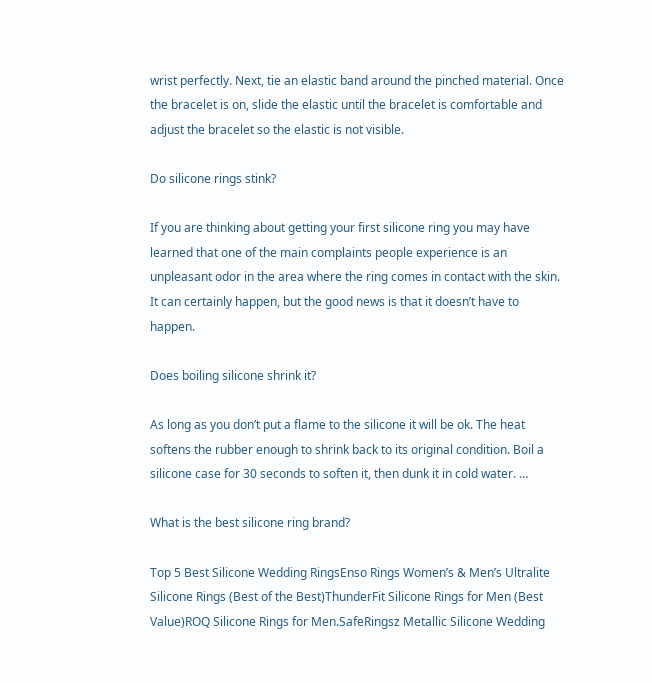wrist perfectly. Next, tie an elastic band around the pinched material. Once the bracelet is on, slide the elastic until the bracelet is comfortable and adjust the bracelet so the elastic is not visible.

Do silicone rings stink?

If you are thinking about getting your first silicone ring you may have learned that one of the main complaints people experience is an unpleasant odor in the area where the ring comes in contact with the skin. It can certainly happen, but the good news is that it doesn’t have to happen.

Does boiling silicone shrink it?

As long as you don’t put a flame to the silicone it will be ok. The heat softens the rubber enough to shrink back to its original condition. Boil a silicone case for 30 seconds to soften it, then dunk it in cold water. …

What is the best silicone ring brand?

Top 5 Best Silicone Wedding RingsEnso Rings Women’s & Men’s Ultralite Silicone Rings (Best of the Best)ThunderFit Silicone Rings for Men (Best Value)ROQ Silicone Rings for Men.SafeRingsz Metallic Silicone Wedding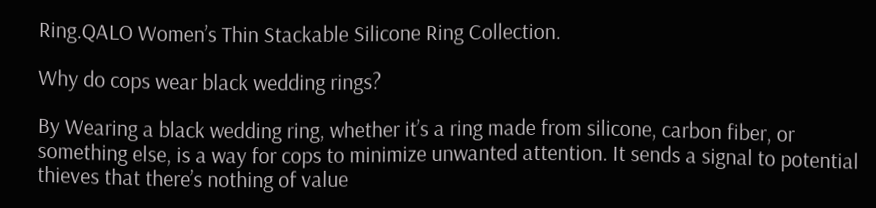Ring.QALO Women’s Thin Stackable Silicone Ring Collection.

Why do cops wear black wedding rings?

By Wearing a black wedding ring, whether it’s a ring made from silicone, carbon fiber, or something else, is a way for cops to minimize unwanted attention. It sends a signal to potential thieves that there’s nothing of value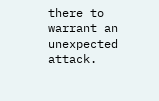there to warrant an unexpected attack.